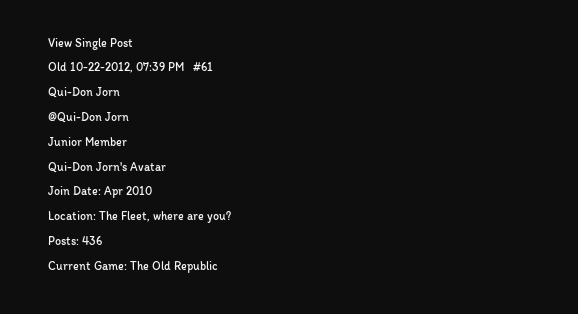View Single Post
Old 10-22-2012, 07:39 PM   #61
Qui-Don Jorn
@Qui-Don Jorn
Junior Member
Qui-Don Jorn's Avatar
Join Date: Apr 2010
Location: The Fleet, where are you?
Posts: 436
Current Game: The Old Republic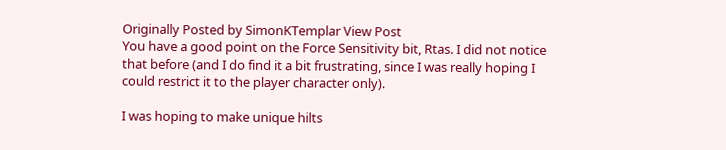Originally Posted by SimonKTemplar View Post
You have a good point on the Force Sensitivity bit, Rtas. I did not notice that before (and I do find it a bit frustrating, since I was really hoping I could restrict it to the player character only).

I was hoping to make unique hilts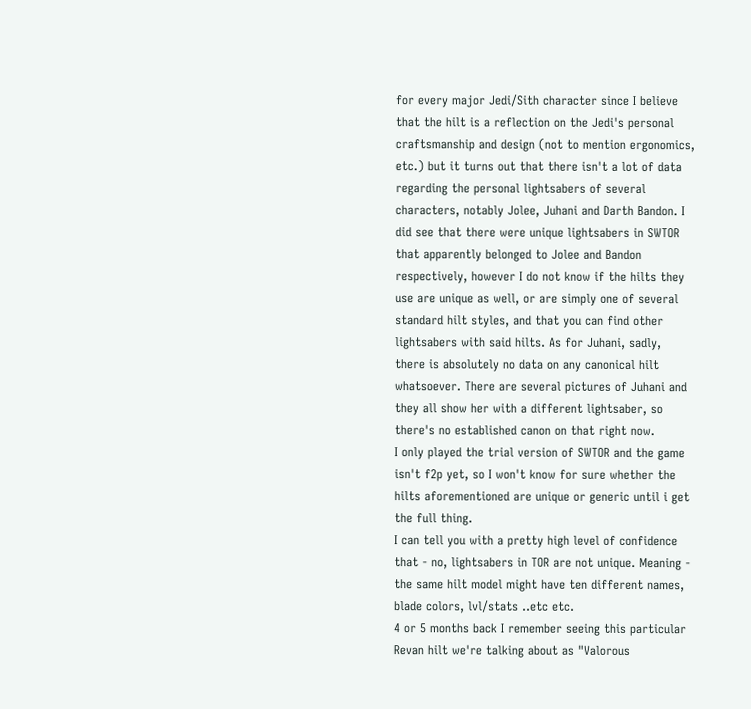for every major Jedi/Sith character since I believe that the hilt is a reflection on the Jedi's personal craftsmanship and design (not to mention ergonomics, etc.) but it turns out that there isn't a lot of data regarding the personal lightsabers of several characters, notably Jolee, Juhani and Darth Bandon. I did see that there were unique lightsabers in SWTOR that apparently belonged to Jolee and Bandon respectively, however I do not know if the hilts they use are unique as well, or are simply one of several standard hilt styles, and that you can find other lightsabers with said hilts. As for Juhani, sadly, there is absolutely no data on any canonical hilt whatsoever. There are several pictures of Juhani and they all show her with a different lightsaber, so there's no established canon on that right now.
I only played the trial version of SWTOR and the game isn't f2p yet, so I won't know for sure whether the hilts aforementioned are unique or generic until i get the full thing.
I can tell you with a pretty high level of confidence that - no, lightsabers in TOR are not unique. Meaning - the same hilt model might have ten different names, blade colors, lvl/stats ..etc etc.
4 or 5 months back I remember seeing this particular Revan hilt we're talking about as "Valorous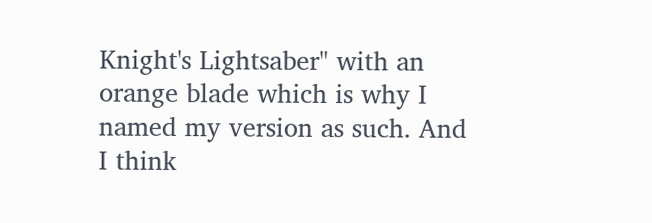Knight's Lightsaber" with an orange blade which is why I named my version as such. And I think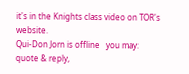it's in the Knights class video on TOR's website.
Qui-Don Jorn is offline   you may: quote & reply,